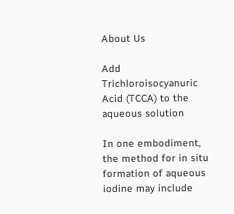About Us

Add Trichloroisocyanuric Acid (TCCA) to the aqueous solution

In one embodiment, the method for in situ formation of aqueous iodine may include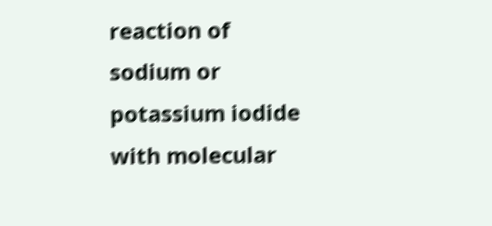reaction of sodium or potassium iodide with molecular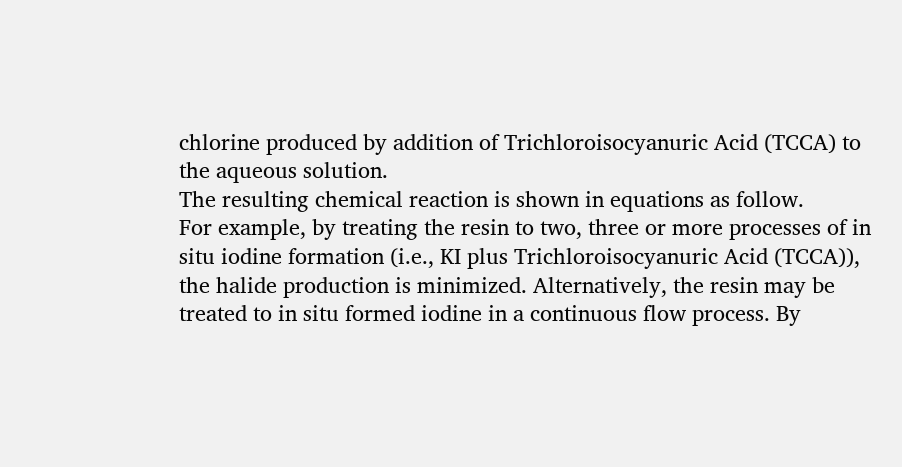chlorine produced by addition of Trichloroisocyanuric Acid (TCCA) to the aqueous solution.
The resulting chemical reaction is shown in equations as follow.
For example, by treating the resin to two, three or more processes of in situ iodine formation (i.e., KI plus Trichloroisocyanuric Acid (TCCA)), the halide production is minimized. Alternatively, the resin may be treated to in situ formed iodine in a continuous flow process. By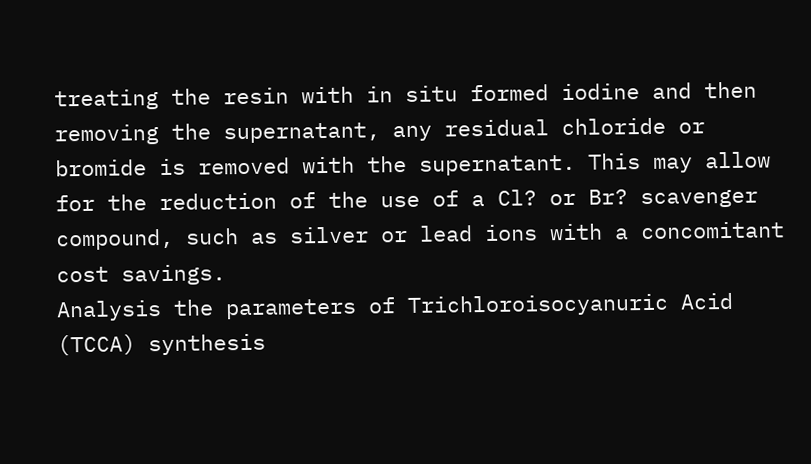treating the resin with in situ formed iodine and then removing the supernatant, any residual chloride or bromide is removed with the supernatant. This may allow for the reduction of the use of a Cl? or Br? scavenger compound, such as silver or lead ions with a concomitant cost savings.
Analysis the parameters of Trichloroisocyanuric Acid (TCCA) synthesis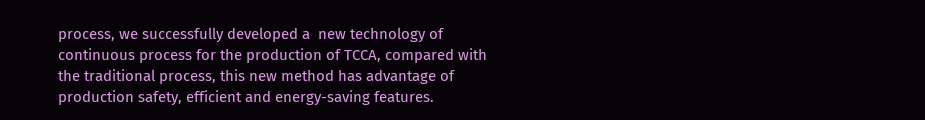process, we successfully developed a  new technology of continuous process for the production of TCCA, compared with the traditional process, this new method has advantage of production safety, efficient and energy-saving features.